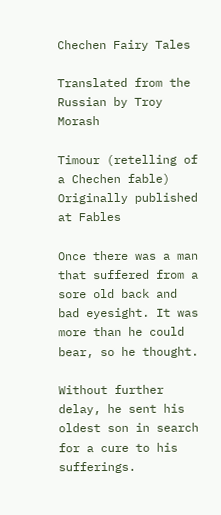Chechen Fairy Tales

Translated from the Russian by Troy Morash

Timour (retelling of a Chechen fable)
Originally published at Fables

Once there was a man that suffered from a sore old back and bad eyesight. It was more than he could bear, so he thought.

Without further delay, he sent his oldest son in search for a cure to his sufferings.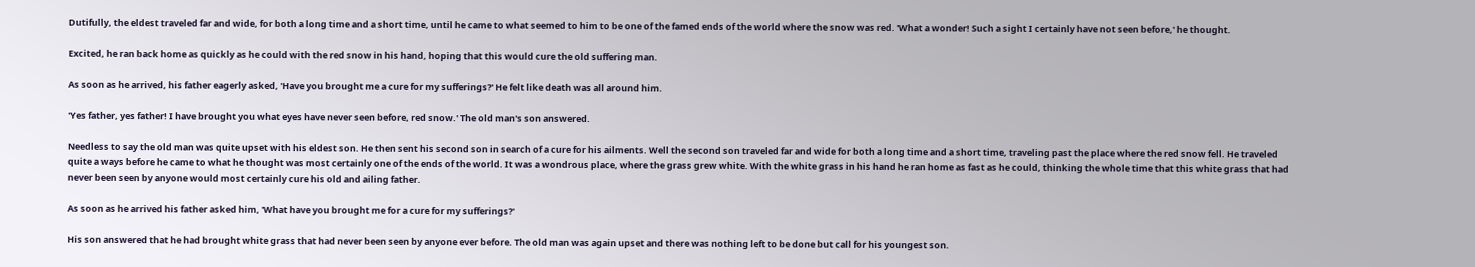Dutifully, the eldest traveled far and wide, for both a long time and a short time, until he came to what seemed to him to be one of the famed ends of the world where the snow was red. 'What a wonder! Such a sight I certainly have not seen before,' he thought.

Excited, he ran back home as quickly as he could with the red snow in his hand, hoping that this would cure the old suffering man.

As soon as he arrived, his father eagerly asked, 'Have you brought me a cure for my sufferings?' He felt like death was all around him.

'Yes father, yes father! I have brought you what eyes have never seen before, red snow.' The old man's son answered.

Needless to say the old man was quite upset with his eldest son. He then sent his second son in search of a cure for his ailments. Well the second son traveled far and wide for both a long time and a short time, traveling past the place where the red snow fell. He traveled quite a ways before he came to what he thought was most certainly one of the ends of the world. It was a wondrous place, where the grass grew white. With the white grass in his hand he ran home as fast as he could, thinking the whole time that this white grass that had never been seen by anyone would most certainly cure his old and ailing father.

As soon as he arrived his father asked him, 'What have you brought me for a cure for my sufferings?'

His son answered that he had brought white grass that had never been seen by anyone ever before. The old man was again upset and there was nothing left to be done but call for his youngest son.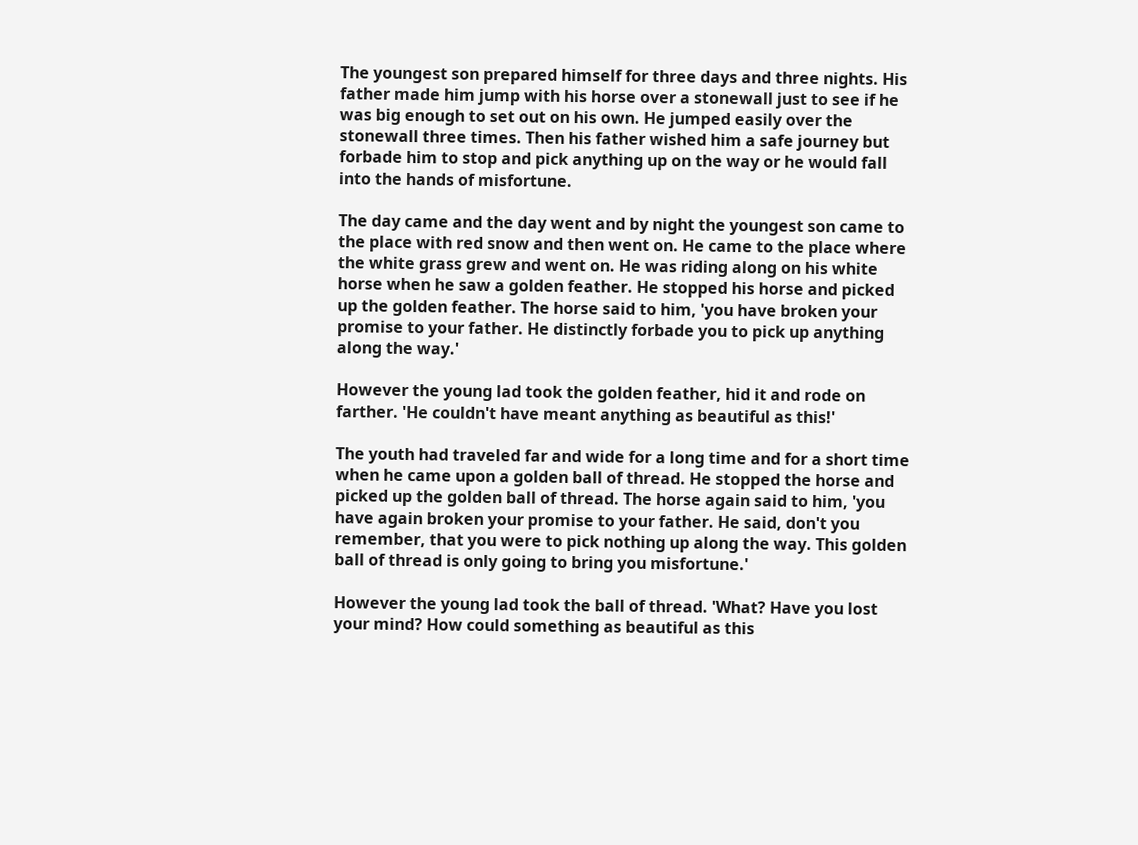The youngest son prepared himself for three days and three nights. His father made him jump with his horse over a stonewall just to see if he was big enough to set out on his own. He jumped easily over the stonewall three times. Then his father wished him a safe journey but forbade him to stop and pick anything up on the way or he would fall into the hands of misfortune.

The day came and the day went and by night the youngest son came to the place with red snow and then went on. He came to the place where the white grass grew and went on. He was riding along on his white horse when he saw a golden feather. He stopped his horse and picked up the golden feather. The horse said to him, 'you have broken your promise to your father. He distinctly forbade you to pick up anything along the way.'

However the young lad took the golden feather, hid it and rode on farther. 'He couldn't have meant anything as beautiful as this!'

The youth had traveled far and wide for a long time and for a short time when he came upon a golden ball of thread. He stopped the horse and picked up the golden ball of thread. The horse again said to him, 'you have again broken your promise to your father. He said, don't you remember, that you were to pick nothing up along the way. This golden ball of thread is only going to bring you misfortune.'

However the young lad took the ball of thread. 'What? Have you lost your mind? How could something as beautiful as this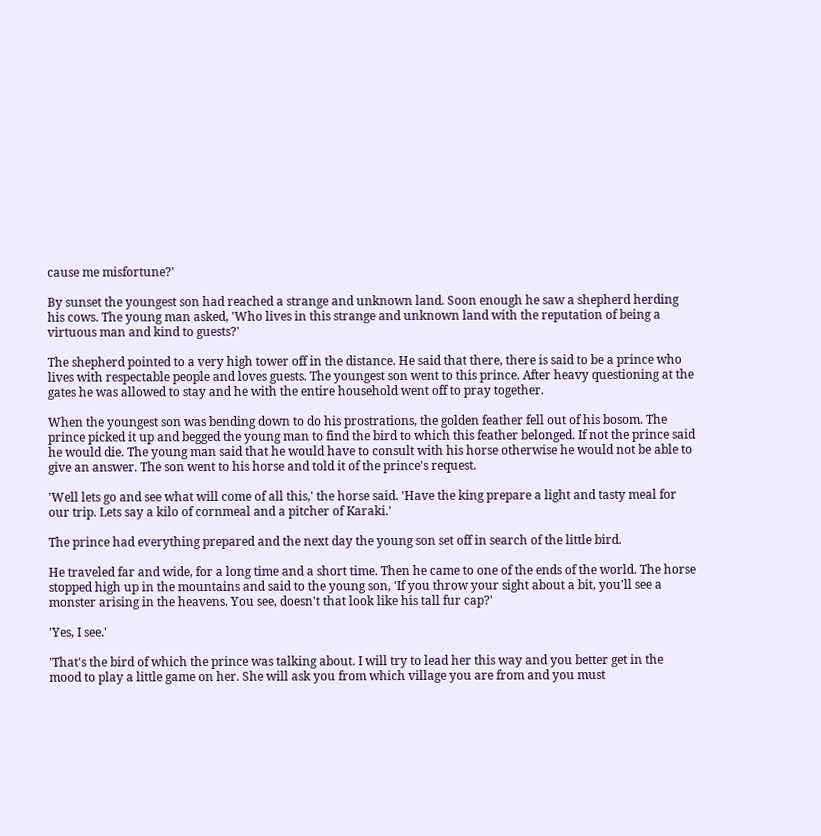cause me misfortune?'

By sunset the youngest son had reached a strange and unknown land. Soon enough he saw a shepherd herding his cows. The young man asked, 'Who lives in this strange and unknown land with the reputation of being a virtuous man and kind to guests?'

The shepherd pointed to a very high tower off in the distance. He said that there, there is said to be a prince who lives with respectable people and loves guests. The youngest son went to this prince. After heavy questioning at the gates he was allowed to stay and he with the entire household went off to pray together.

When the youngest son was bending down to do his prostrations, the golden feather fell out of his bosom. The prince picked it up and begged the young man to find the bird to which this feather belonged. If not the prince said he would die. The young man said that he would have to consult with his horse otherwise he would not be able to give an answer. The son went to his horse and told it of the prince's request.

'Well lets go and see what will come of all this,' the horse said. 'Have the king prepare a light and tasty meal for our trip. Lets say a kilo of cornmeal and a pitcher of Karaki.'

The prince had everything prepared and the next day the young son set off in search of the little bird.

He traveled far and wide, for a long time and a short time. Then he came to one of the ends of the world. The horse stopped high up in the mountains and said to the young son, 'If you throw your sight about a bit, you'll see a monster arising in the heavens. You see, doesn't that look like his tall fur cap?'

'Yes, I see.'

'That's the bird of which the prince was talking about. I will try to lead her this way and you better get in the mood to play a little game on her. She will ask you from which village you are from and you must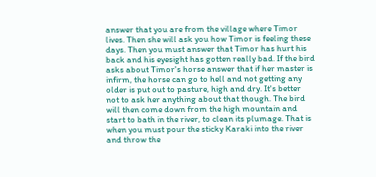answer that you are from the village where Timor lives. Then she will ask you how Timor is feeling these days. Then you must answer that Timor has hurt his back and his eyesight has gotten really bad. If the bird asks about Timor's horse answer that if her master is infirm, the horse can go to hell and not getting any older is put out to pasture, high and dry. It's better not to ask her anything about that though. The bird will then come down from the high mountain and start to bath in the river, to clean its plumage. That is when you must pour the sticky Karaki into the river and throw the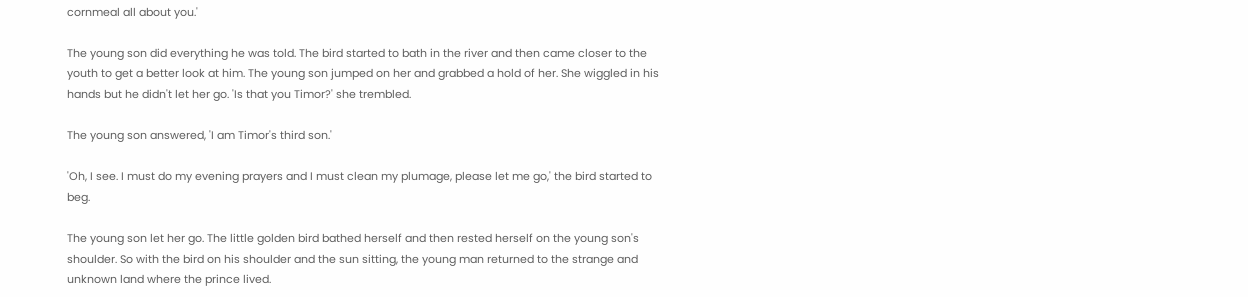cornmeal all about you.'

The young son did everything he was told. The bird started to bath in the river and then came closer to the youth to get a better look at him. The young son jumped on her and grabbed a hold of her. She wiggled in his hands but he didn't let her go. 'Is that you Timor?' she trembled.

The young son answered, 'I am Timor's third son.'

'Oh, I see. I must do my evening prayers and I must clean my plumage, please let me go,' the bird started to beg.

The young son let her go. The little golden bird bathed herself and then rested herself on the young son's shoulder. So with the bird on his shoulder and the sun sitting, the young man returned to the strange and unknown land where the prince lived.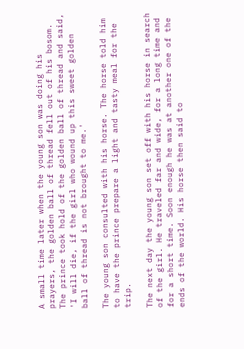A small time later when the young son was doing his prayers, the golden ball of thread fell out of his bosom. The prince took hold of the golden ball of thread and said, 'I will die, if the girl who wound up this sweet golden ball of thread is not brought to me.'

The young son consulted with his horse. The horse told him to have the prince prepare a light and tasty meal for the trip.

The next day the young son set off with his horse in search of the girl. He traveled far and wide, for a long time and for a short time. Soon enough he was at another one of the ends of the world. His horse then said to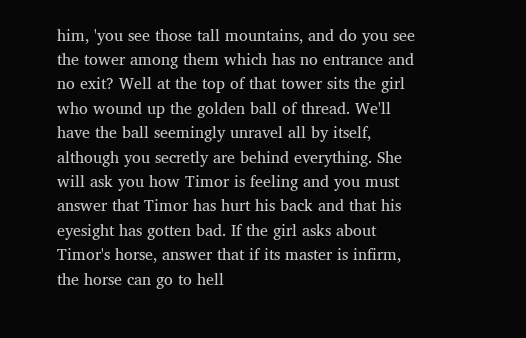him, 'you see those tall mountains, and do you see the tower among them which has no entrance and no exit? Well at the top of that tower sits the girl who wound up the golden ball of thread. We'll have the ball seemingly unravel all by itself, although you secretly are behind everything. She will ask you how Timor is feeling and you must answer that Timor has hurt his back and that his eyesight has gotten bad. If the girl asks about Timor's horse, answer that if its master is infirm, the horse can go to hell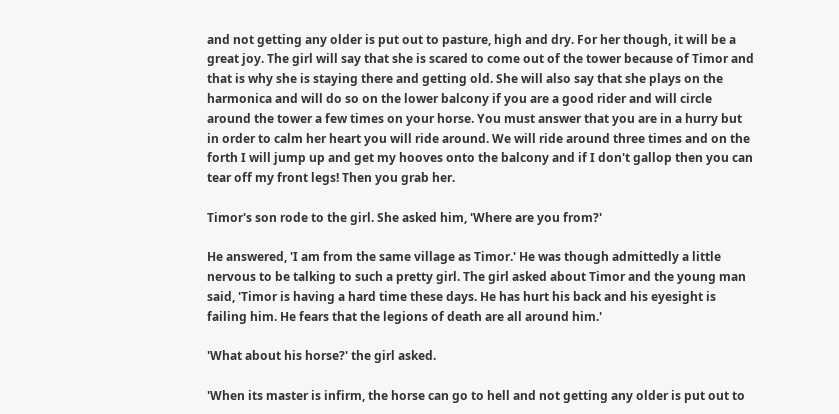and not getting any older is put out to pasture, high and dry. For her though, it will be a great joy. The girl will say that she is scared to come out of the tower because of Timor and that is why she is staying there and getting old. She will also say that she plays on the harmonica and will do so on the lower balcony if you are a good rider and will circle around the tower a few times on your horse. You must answer that you are in a hurry but in order to calm her heart you will ride around. We will ride around three times and on the forth I will jump up and get my hooves onto the balcony and if I don't gallop then you can tear off my front legs! Then you grab her.

Timor's son rode to the girl. She asked him, 'Where are you from?'

He answered, 'I am from the same village as Timor.' He was though admittedly a little nervous to be talking to such a pretty girl. The girl asked about Timor and the young man said, 'Timor is having a hard time these days. He has hurt his back and his eyesight is failing him. He fears that the legions of death are all around him.'

'What about his horse?' the girl asked.

'When its master is infirm, the horse can go to hell and not getting any older is put out to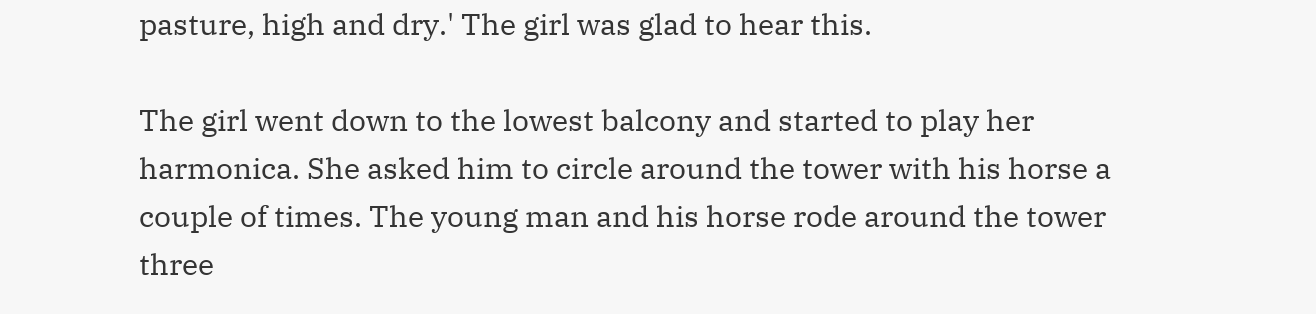pasture, high and dry.' The girl was glad to hear this.

The girl went down to the lowest balcony and started to play her harmonica. She asked him to circle around the tower with his horse a couple of times. The young man and his horse rode around the tower three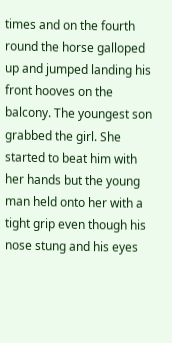times and on the fourth round the horse galloped up and jumped landing his front hooves on the balcony. The youngest son grabbed the girl. She started to beat him with her hands but the young man held onto her with a tight grip even though his nose stung and his eyes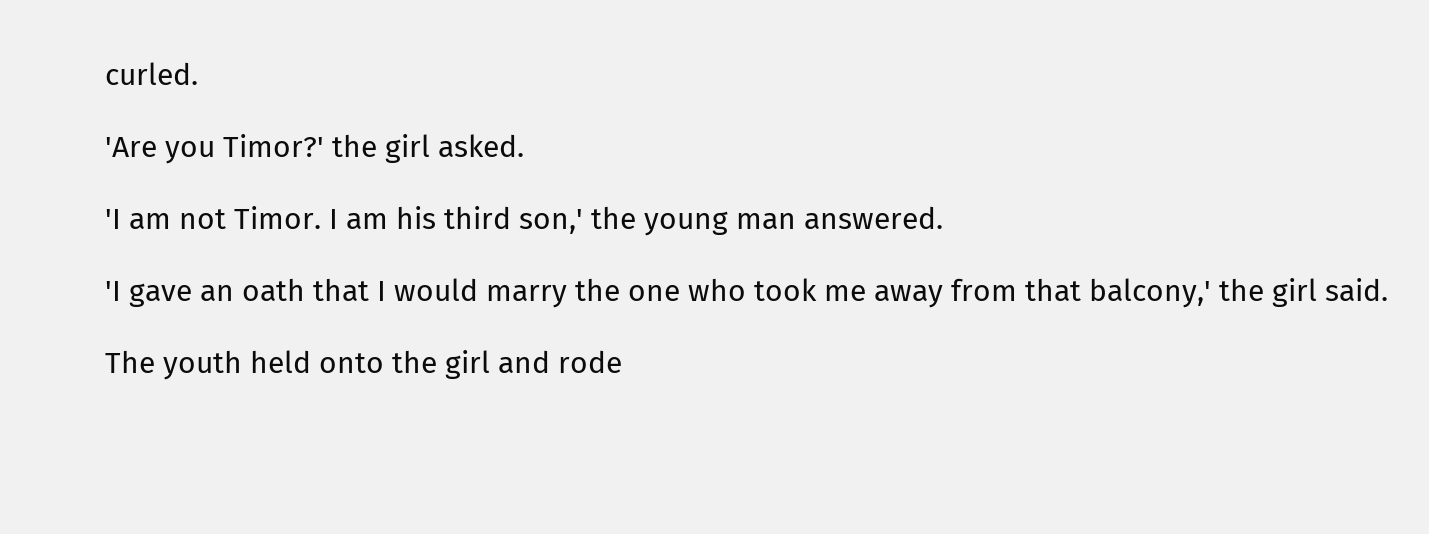curled.

'Are you Timor?' the girl asked.

'I am not Timor. I am his third son,' the young man answered.

'I gave an oath that I would marry the one who took me away from that balcony,' the girl said.

The youth held onto the girl and rode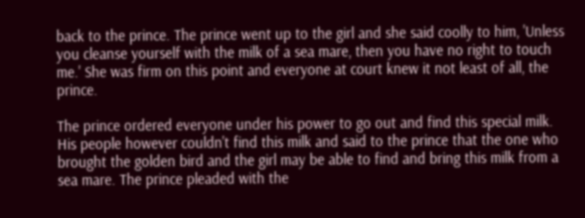back to the prince. The prince went up to the girl and she said coolly to him, 'Unless you cleanse yourself with the milk of a sea mare, then you have no right to touch me.' She was firm on this point and everyone at court knew it not least of all, the prince.

The prince ordered everyone under his power to go out and find this special milk. His people however couldn't find this milk and said to the prince that the one who brought the golden bird and the girl may be able to find and bring this milk from a sea mare. The prince pleaded with the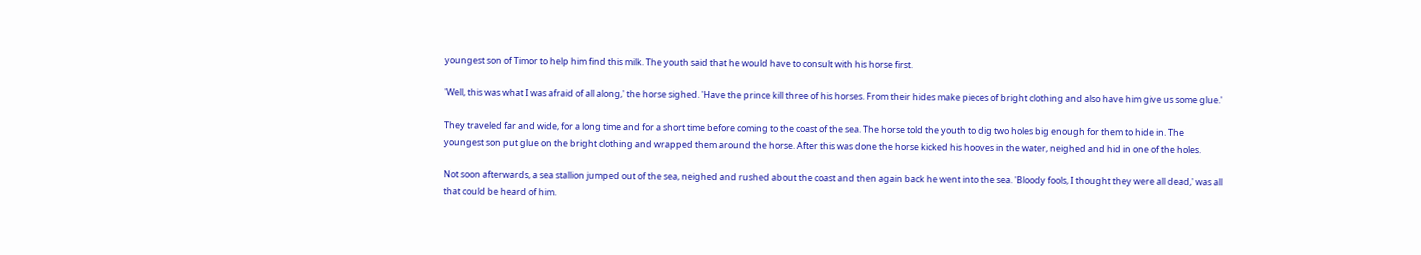youngest son of Timor to help him find this milk. The youth said that he would have to consult with his horse first.

'Well, this was what I was afraid of all along,' the horse sighed. 'Have the prince kill three of his horses. From their hides make pieces of bright clothing and also have him give us some glue.'

They traveled far and wide, for a long time and for a short time before coming to the coast of the sea. The horse told the youth to dig two holes big enough for them to hide in. The youngest son put glue on the bright clothing and wrapped them around the horse. After this was done the horse kicked his hooves in the water, neighed and hid in one of the holes.

Not soon afterwards, a sea stallion jumped out of the sea, neighed and rushed about the coast and then again back he went into the sea. 'Bloody fools, I thought they were all dead,' was all that could be heard of him.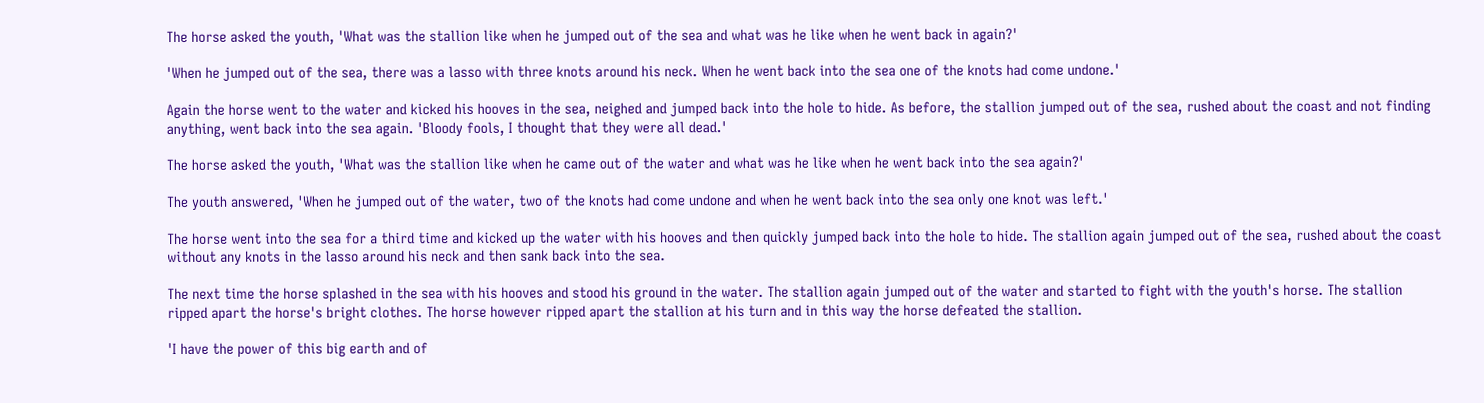The horse asked the youth, 'What was the stallion like when he jumped out of the sea and what was he like when he went back in again?'

'When he jumped out of the sea, there was a lasso with three knots around his neck. When he went back into the sea one of the knots had come undone.'

Again the horse went to the water and kicked his hooves in the sea, neighed and jumped back into the hole to hide. As before, the stallion jumped out of the sea, rushed about the coast and not finding anything, went back into the sea again. 'Bloody fools, I thought that they were all dead.'

The horse asked the youth, 'What was the stallion like when he came out of the water and what was he like when he went back into the sea again?'

The youth answered, 'When he jumped out of the water, two of the knots had come undone and when he went back into the sea only one knot was left.'

The horse went into the sea for a third time and kicked up the water with his hooves and then quickly jumped back into the hole to hide. The stallion again jumped out of the sea, rushed about the coast without any knots in the lasso around his neck and then sank back into the sea.

The next time the horse splashed in the sea with his hooves and stood his ground in the water. The stallion again jumped out of the water and started to fight with the youth's horse. The stallion ripped apart the horse's bright clothes. The horse however ripped apart the stallion at his turn and in this way the horse defeated the stallion.

'I have the power of this big earth and of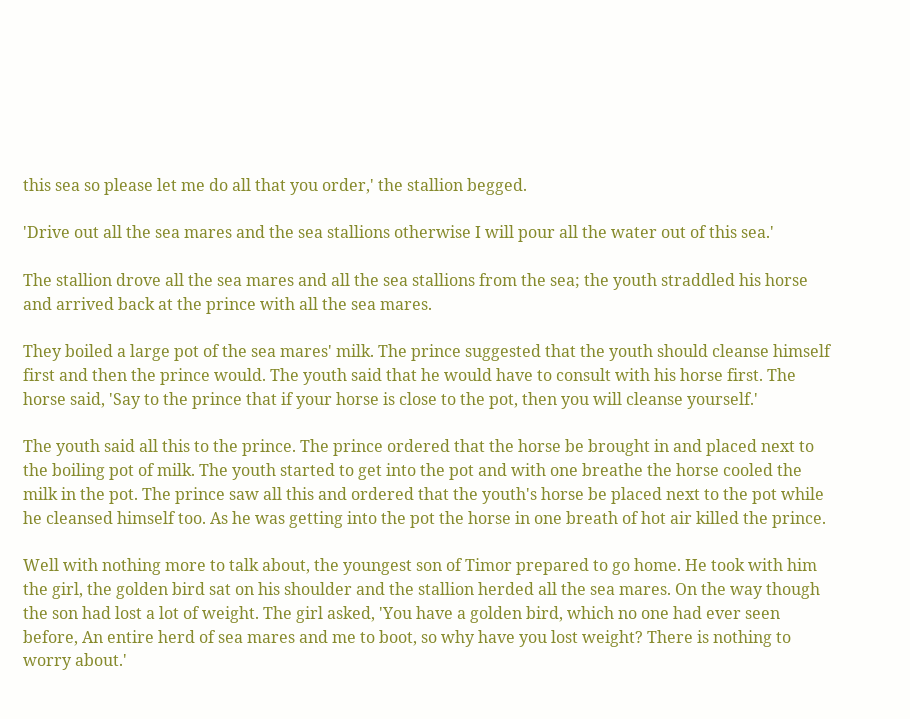this sea so please let me do all that you order,' the stallion begged.

'Drive out all the sea mares and the sea stallions otherwise I will pour all the water out of this sea.'

The stallion drove all the sea mares and all the sea stallions from the sea; the youth straddled his horse and arrived back at the prince with all the sea mares.

They boiled a large pot of the sea mares' milk. The prince suggested that the youth should cleanse himself first and then the prince would. The youth said that he would have to consult with his horse first. The horse said, 'Say to the prince that if your horse is close to the pot, then you will cleanse yourself.'

The youth said all this to the prince. The prince ordered that the horse be brought in and placed next to the boiling pot of milk. The youth started to get into the pot and with one breathe the horse cooled the milk in the pot. The prince saw all this and ordered that the youth's horse be placed next to the pot while he cleansed himself too. As he was getting into the pot the horse in one breath of hot air killed the prince.

Well with nothing more to talk about, the youngest son of Timor prepared to go home. He took with him the girl, the golden bird sat on his shoulder and the stallion herded all the sea mares. On the way though the son had lost a lot of weight. The girl asked, 'You have a golden bird, which no one had ever seen before, An entire herd of sea mares and me to boot, so why have you lost weight? There is nothing to worry about.'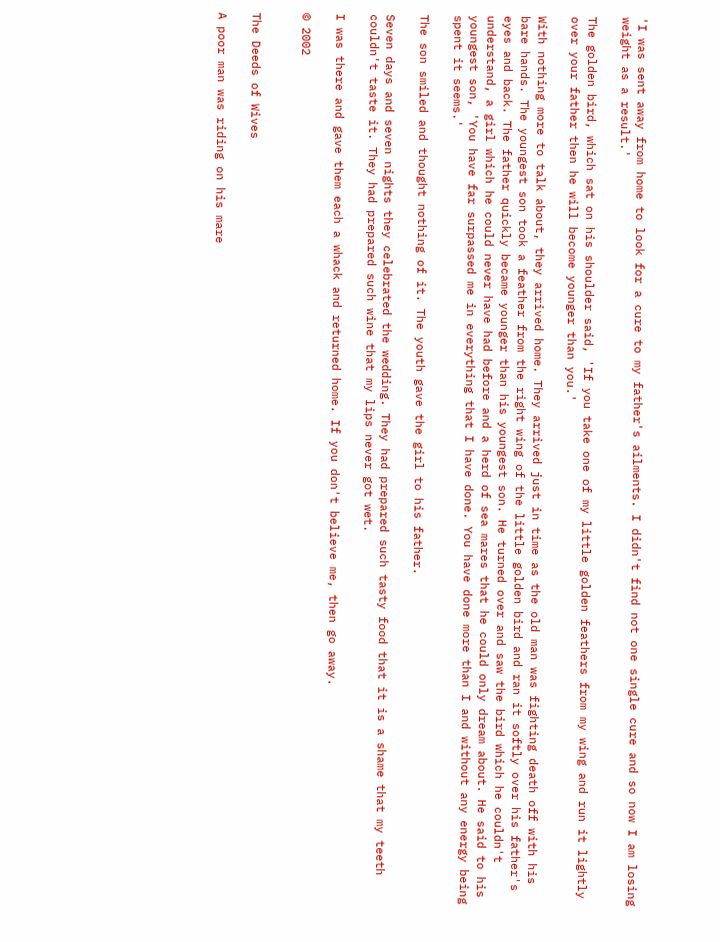'I was sent away from home to look for a cure to my father's ailments. I didn't find not one single cure and so now I am losing weight as a result.'

The golden bird, which sat on his shoulder said, 'If you take one of my little golden feathers from my wing and run it lightly over your father then he will become younger than you.'

With nothing more to talk about, they arrived home. They arrived just in time as the old man was fighting death off with his bare hands. The youngest son took a feather from the right wing of the little golden bird and ran it softly over his father's eyes and back. The father quickly became younger than his youngest son. He turned over and saw the bird which he couldn't understand, a girl which he could never have had before and a herd of sea mares that he could only dream about. He said to his youngest son, 'You have far surpassed me in everything that I have done. You have done more than I and without any energy being spent it seems.'

The son smiled and thought nothing of it. The youth gave the girl to his father.

Seven days and seven nights they celebrated the wedding. They had prepared such tasty food that it is a shame that my teeth couldn't taste it. They had prepared such wine that my lips never got wet.

I was there and gave them each a whack and returned home. If you don't believe me, then go away.

© 2002


The Deeds of Wives

A poor man was riding on his mare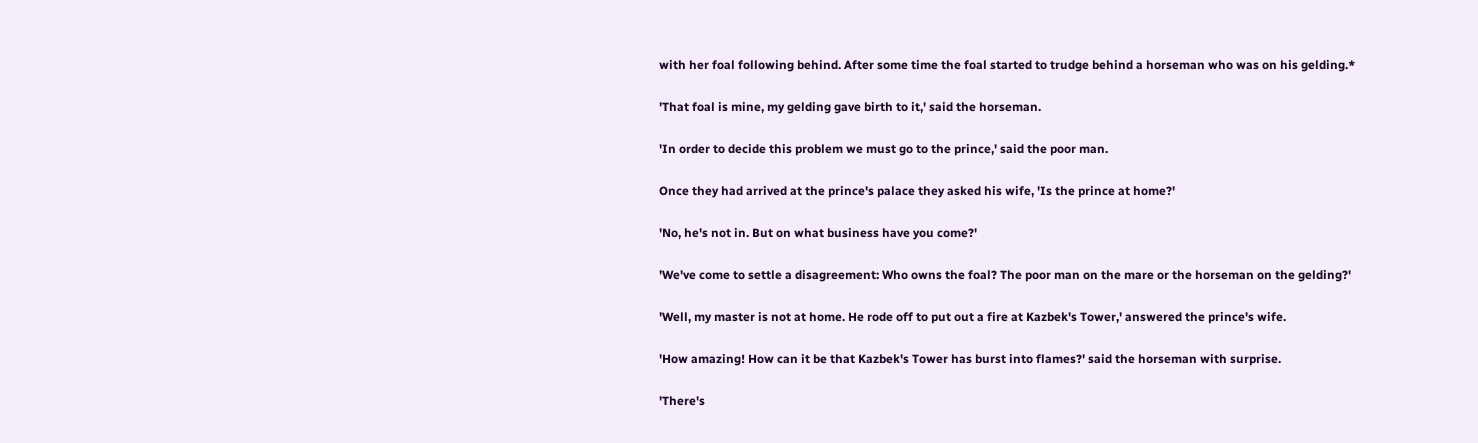with her foal following behind. After some time the foal started to trudge behind a horseman who was on his gelding.*

'That foal is mine, my gelding gave birth to it,' said the horseman.

'In order to decide this problem we must go to the prince,' said the poor man.

Once they had arrived at the prince's palace they asked his wife, 'Is the prince at home?'

'No, he's not in. But on what business have you come?'

'We've come to settle a disagreement: Who owns the foal? The poor man on the mare or the horseman on the gelding?'

'Well, my master is not at home. He rode off to put out a fire at Kazbek's Tower,' answered the prince's wife.

'How amazing! How can it be that Kazbek's Tower has burst into flames?' said the horseman with surprise.

'There's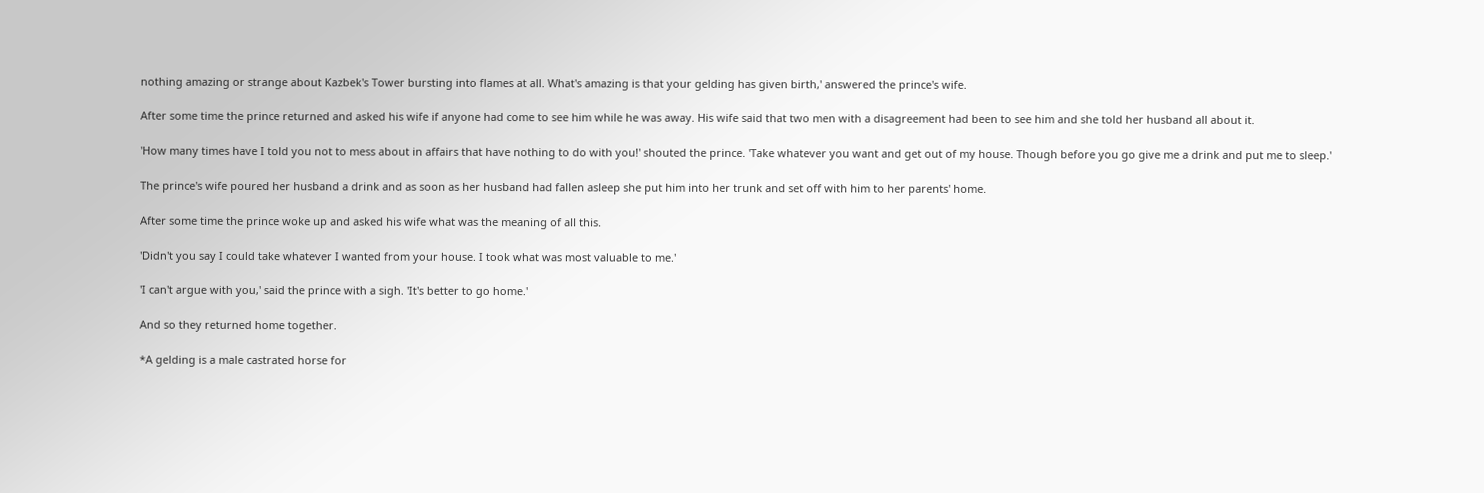nothing amazing or strange about Kazbek's Tower bursting into flames at all. What's amazing is that your gelding has given birth,' answered the prince's wife.

After some time the prince returned and asked his wife if anyone had come to see him while he was away. His wife said that two men with a disagreement had been to see him and she told her husband all about it.

'How many times have I told you not to mess about in affairs that have nothing to do with you!' shouted the prince. 'Take whatever you want and get out of my house. Though before you go give me a drink and put me to sleep.'

The prince's wife poured her husband a drink and as soon as her husband had fallen asleep she put him into her trunk and set off with him to her parents' home.

After some time the prince woke up and asked his wife what was the meaning of all this.

'Didn't you say I could take whatever I wanted from your house. I took what was most valuable to me.'

'I can't argue with you,' said the prince with a sigh. 'It's better to go home.'

And so they returned home together.

*A gelding is a male castrated horse for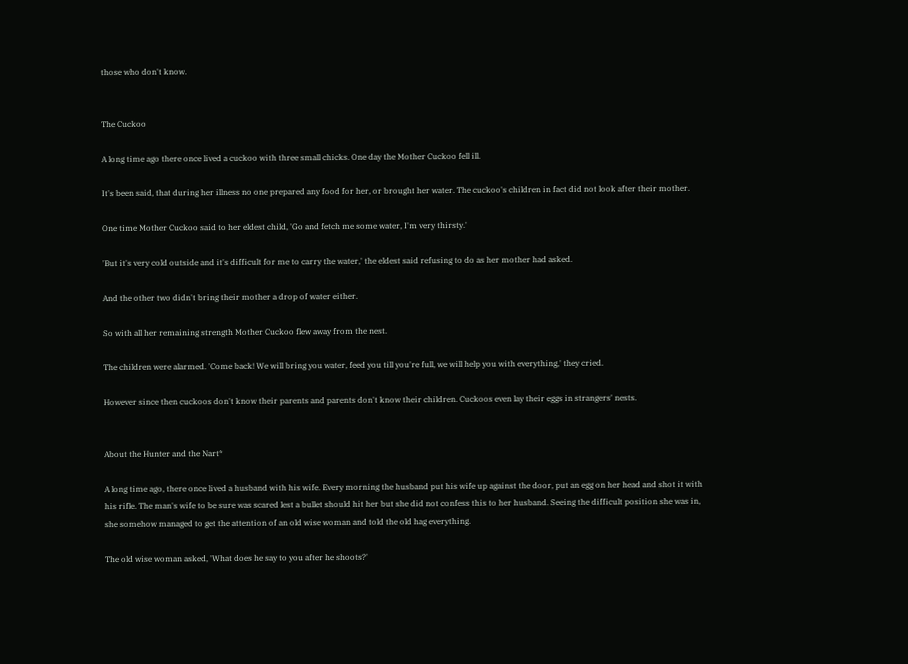those who don't know.


The Cuckoo

A long time ago there once lived a cuckoo with three small chicks. One day the Mother Cuckoo fell ill.

It's been said, that during her illness no one prepared any food for her, or brought her water. The cuckoo's children in fact did not look after their mother.

One time Mother Cuckoo said to her eldest child, 'Go and fetch me some water, I'm very thirsty.'

'But it's very cold outside and it's difficult for me to carry the water,' the eldest said refusing to do as her mother had asked.

And the other two didn't bring their mother a drop of water either.

So with all her remaining strength Mother Cuckoo flew away from the nest.

The children were alarmed. 'Come back! We will bring you water, feed you till you're full, we will help you with everything,' they cried.

However since then cuckoos don't know their parents and parents don't know their children. Cuckoos even lay their eggs in strangers' nests.


About the Hunter and the Nart*

A long time ago, there once lived a husband with his wife. Every morning the husband put his wife up against the door, put an egg on her head and shot it with his rifle. The man's wife to be sure was scared lest a bullet should hit her but she did not confess this to her husband. Seeing the difficult position she was in, she somehow managed to get the attention of an old wise woman and told the old hag everything.

The old wise woman asked, 'What does he say to you after he shoots?'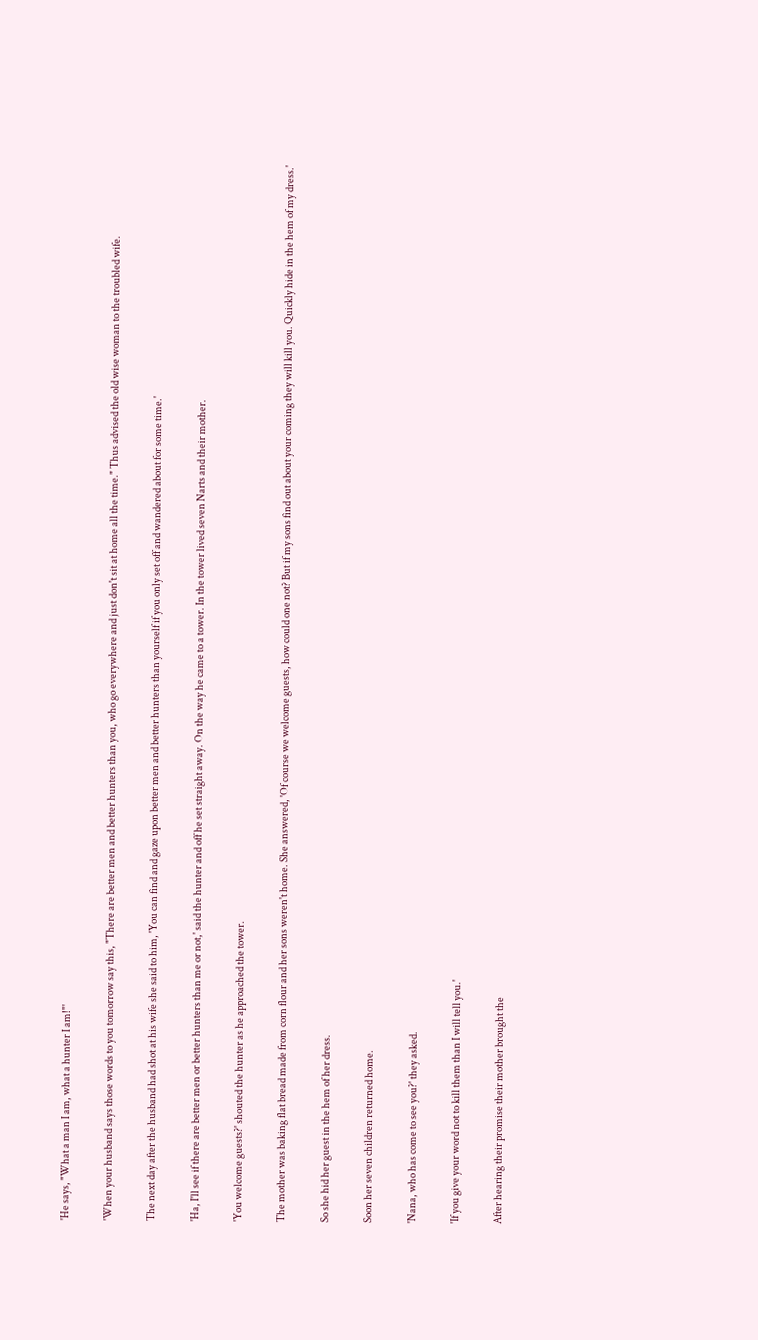'He says, "What a man I am, what a hunter I am!"'

'When your husband says those words to you tomorrow say this, "There are better men and better hunters than you, who go everywhere and just don't sit at home all the time." Thus advised the old wise woman to the troubled wife.

The next day after the husband had shot at his wife she said to him, 'You can find and gaze upon better men and better hunters than yourself if you only set off and wandered about for some time.'

'Ha, I'll see if there are better men or better hunters than me or not,' said the hunter and off he set straight away. On the way he came to a tower. In the tower lived seven Narts and their mother.

'You welcome guests?' shouted the hunter as he approached the tower.

The mother was baking flat bread made from corn flour and her sons weren't home. She answered, 'Of course we welcome guests, how could one not? But if my sons find out about your coming they will kill you. Quickly hide in the hem of my dress.'

So she hid her guest in the hem of her dress.

Soon her seven children returned home.

'Nana, who has come to see you?' they asked.

'If you give your word not to kill them than I will tell you.'

After hearing their promise their mother brought the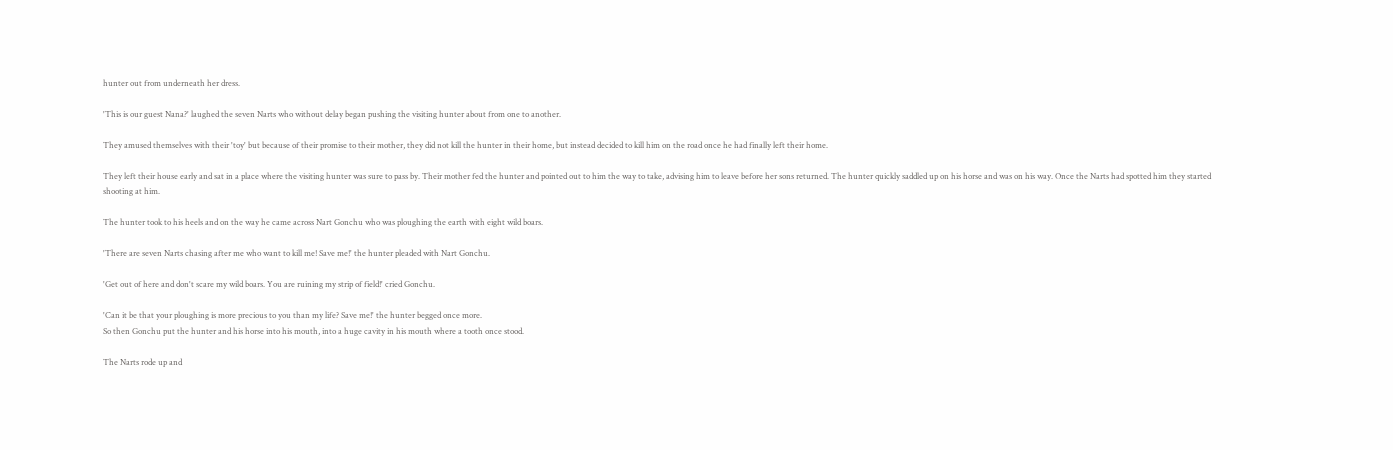hunter out from underneath her dress.

'This is our guest Nana?' laughed the seven Narts who without delay began pushing the visiting hunter about from one to another.

They amused themselves with their 'toy' but because of their promise to their mother, they did not kill the hunter in their home, but instead decided to kill him on the road once he had finally left their home.

They left their house early and sat in a place where the visiting hunter was sure to pass by. Their mother fed the hunter and pointed out to him the way to take, advising him to leave before her sons returned. The hunter quickly saddled up on his horse and was on his way. Once the Narts had spotted him they started shooting at him.

The hunter took to his heels and on the way he came across Nart Gonchu who was ploughing the earth with eight wild boars.

'There are seven Narts chasing after me who want to kill me! Save me!' the hunter pleaded with Nart Gonchu.

'Get out of here and don't scare my wild boars. You are ruining my strip of field!' cried Gonchu.

'Can it be that your ploughing is more precious to you than my life? Save me!' the hunter begged once more.
So then Gonchu put the hunter and his horse into his mouth, into a huge cavity in his mouth where a tooth once stood.

The Narts rode up and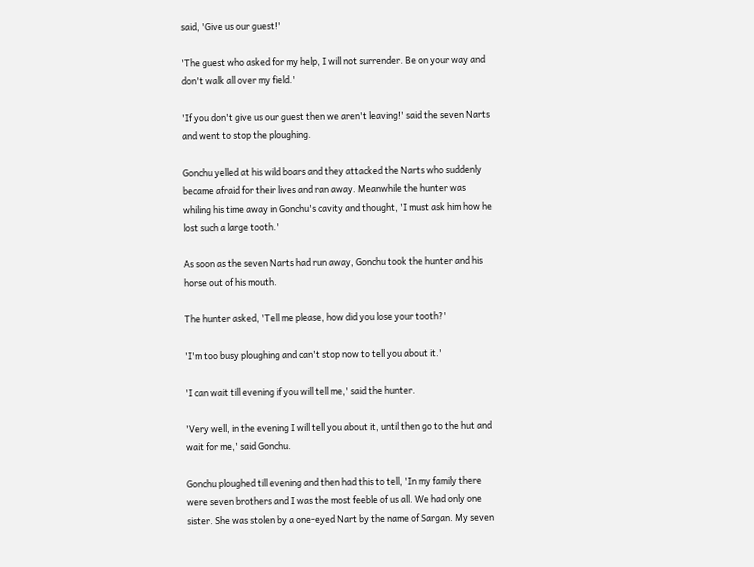said, 'Give us our guest!'

'The guest who asked for my help, I will not surrender. Be on your way and don't walk all over my field.'

'If you don't give us our guest then we aren't leaving!' said the seven Narts and went to stop the ploughing.

Gonchu yelled at his wild boars and they attacked the Narts who suddenly became afraid for their lives and ran away. Meanwhile the hunter was whiling his time away in Gonchu's cavity and thought, 'I must ask him how he lost such a large tooth.'

As soon as the seven Narts had run away, Gonchu took the hunter and his horse out of his mouth.

The hunter asked, 'Tell me please, how did you lose your tooth?'

'I'm too busy ploughing and can't stop now to tell you about it.'

'I can wait till evening if you will tell me,' said the hunter.

'Very well, in the evening I will tell you about it, until then go to the hut and wait for me,' said Gonchu.

Gonchu ploughed till evening and then had this to tell, 'In my family there were seven brothers and I was the most feeble of us all. We had only one sister. She was stolen by a one-eyed Nart by the name of Sargan. My seven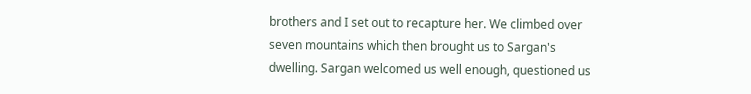brothers and I set out to recapture her. We climbed over seven mountains which then brought us to Sargan's dwelling. Sargan welcomed us well enough, questioned us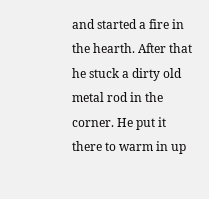and started a fire in the hearth. After that he stuck a dirty old metal rod in the corner. He put it there to warm in up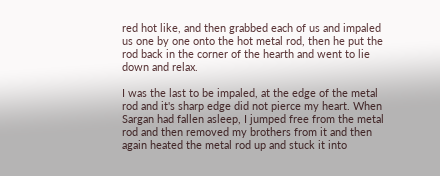red hot like, and then grabbed each of us and impaled us one by one onto the hot metal rod, then he put the rod back in the corner of the hearth and went to lie down and relax.

I was the last to be impaled, at the edge of the metal rod and it's sharp edge did not pierce my heart. When Sargan had fallen asleep, I jumped free from the metal rod and then removed my brothers from it and then again heated the metal rod up and stuck it into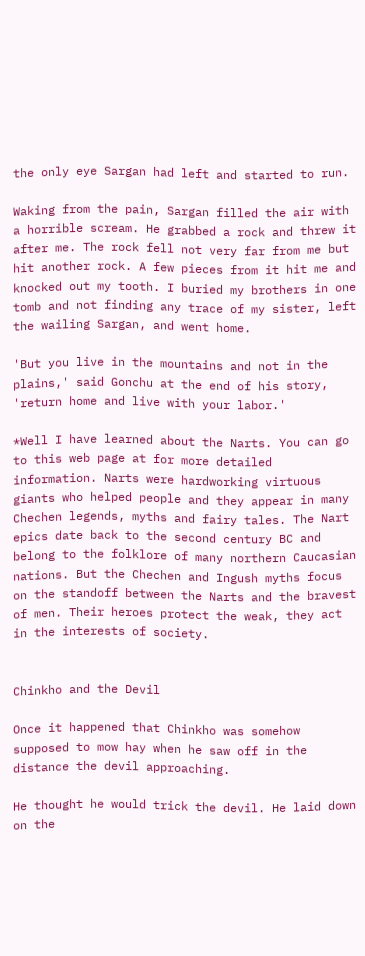the only eye Sargan had left and started to run.

Waking from the pain, Sargan filled the air with a horrible scream. He grabbed a rock and threw it after me. The rock fell not very far from me but hit another rock. A few pieces from it hit me and knocked out my tooth. I buried my brothers in one tomb and not finding any trace of my sister, left the wailing Sargan, and went home.

'But you live in the mountains and not in the plains,' said Gonchu at the end of his story, 'return home and live with your labor.'

*Well I have learned about the Narts. You can go to this web page at for more detailed information. Narts were hardworking virtuous giants who helped people and they appear in many Chechen legends, myths and fairy tales. The Nart epics date back to the second century BC and belong to the folklore of many northern Caucasian nations. But the Chechen and Ingush myths focus on the standoff between the Narts and the bravest of men. Their heroes protect the weak, they act in the interests of society.


Chinkho and the Devil

Once it happened that Chinkho was somehow supposed to mow hay when he saw off in the distance the devil approaching.

He thought he would trick the devil. He laid down on the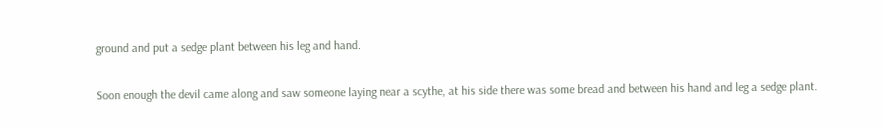ground and put a sedge plant between his leg and hand.

Soon enough the devil came along and saw someone laying near a scythe, at his side there was some bread and between his hand and leg a sedge plant.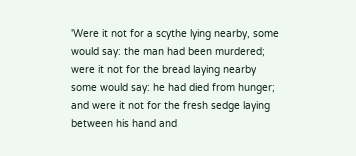'Were it not for a scythe lying nearby, some would say: the man had been murdered; were it not for the bread laying nearby some would say: he had died from hunger; and were it not for the fresh sedge laying between his hand and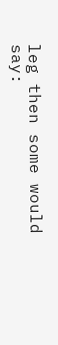leg then some would say: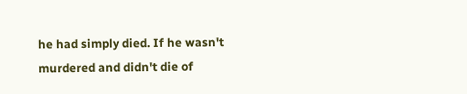he had simply died. If he wasn't murdered and didn't die of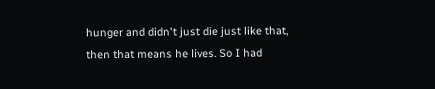hunger and didn't just die just like that, then that means he lives. So I had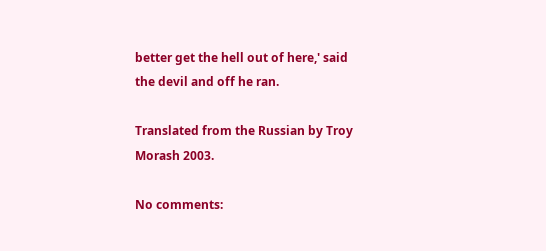better get the hell out of here,' said the devil and off he ran.

Translated from the Russian by Troy Morash 2003.

No comments: